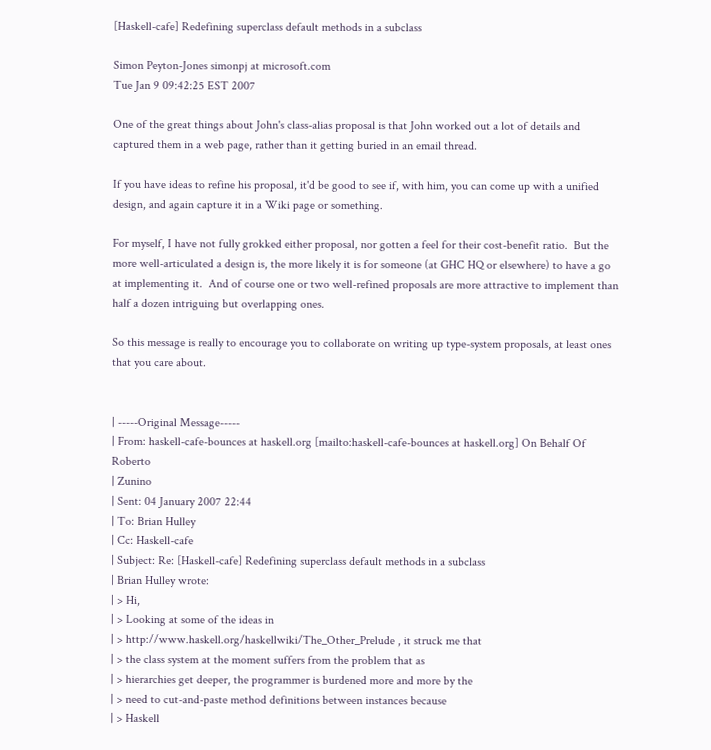[Haskell-cafe] Redefining superclass default methods in a subclass

Simon Peyton-Jones simonpj at microsoft.com
Tue Jan 9 09:42:25 EST 2007

One of the great things about John's class-alias proposal is that John worked out a lot of details and captured them in a web page, rather than it getting buried in an email thread.

If you have ideas to refine his proposal, it'd be good to see if, with him, you can come up with a unified design, and again capture it in a Wiki page or something.

For myself, I have not fully grokked either proposal, nor gotten a feel for their cost-benefit ratio.  But the more well-articulated a design is, the more likely it is for someone (at GHC HQ or elsewhere) to have a go at implementing it.  And of course one or two well-refined proposals are more attractive to implement than half a dozen intriguing but overlapping ones.

So this message is really to encourage you to collaborate on writing up type-system proposals, at least ones that you care about.


| -----Original Message-----
| From: haskell-cafe-bounces at haskell.org [mailto:haskell-cafe-bounces at haskell.org] On Behalf Of Roberto
| Zunino
| Sent: 04 January 2007 22:44
| To: Brian Hulley
| Cc: Haskell-cafe
| Subject: Re: [Haskell-cafe] Redefining superclass default methods in a subclass
| Brian Hulley wrote:
| > Hi,
| > Looking at some of the ideas in
| > http://www.haskell.org/haskellwiki/The_Other_Prelude , it struck me that
| > the class system at the moment suffers from the problem that as
| > hierarchies get deeper, the programmer is burdened more and more by the
| > need to cut-and-paste method definitions between instances because
| > Haskell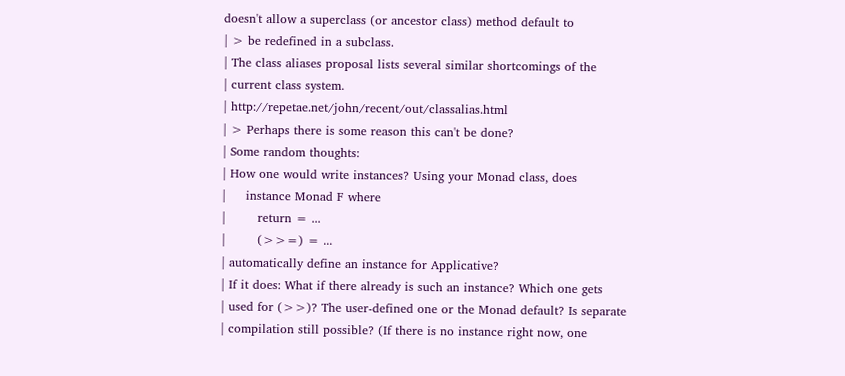doesn't allow a superclass (or ancestor class) method default to
| > be redefined in a subclass.
| The class aliases proposal lists several similar shortcomings of the
| current class system.
| http://repetae.net/john/recent/out/classalias.html
| > Perhaps there is some reason this can't be done?
| Some random thoughts:
| How one would write instances? Using your Monad class, does
|     instance Monad F where
|        return = ...
|        (>>=) = ...
| automatically define an instance for Applicative?
| If it does: What if there already is such an instance? Which one gets
| used for (>>)? The user-defined one or the Monad default? Is separate
| compilation still possible? (If there is no instance right now, one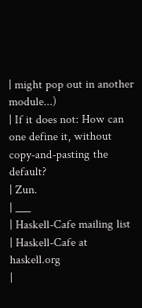| might pop out in another module...)
| If it does not: How can one define it, without copy-and-pasting the default?
| Zun.
| ___
| Haskell-Cafe mailing list
| Haskell-Cafe at haskell.org
|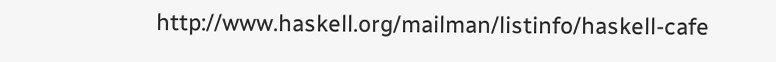http://www.haskell.org/mailman/listinfo/haskell-cafe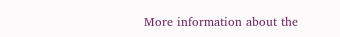More information about the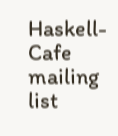Haskell-Cafe mailing list